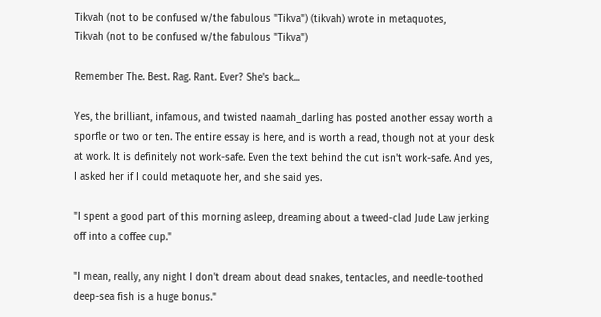Tikvah (not to be confused w/the fabulous "Tikva") (tikvah) wrote in metaquotes,
Tikvah (not to be confused w/the fabulous "Tikva")

Remember The. Best. Rag. Rant. Ever? She's back...

Yes, the brilliant, infamous, and twisted naamah_darling has posted another essay worth a sporfle or two or ten. The entire essay is here, and is worth a read, though not at your desk at work. It is definitely not work-safe. Even the text behind the cut isn't work-safe. And yes, I asked her if I could metaquote her, and she said yes.

"I spent a good part of this morning asleep, dreaming about a tweed-clad Jude Law jerking off into a coffee cup."

"I mean, really, any night I don't dream about dead snakes, tentacles, and needle-toothed deep-sea fish is a huge bonus."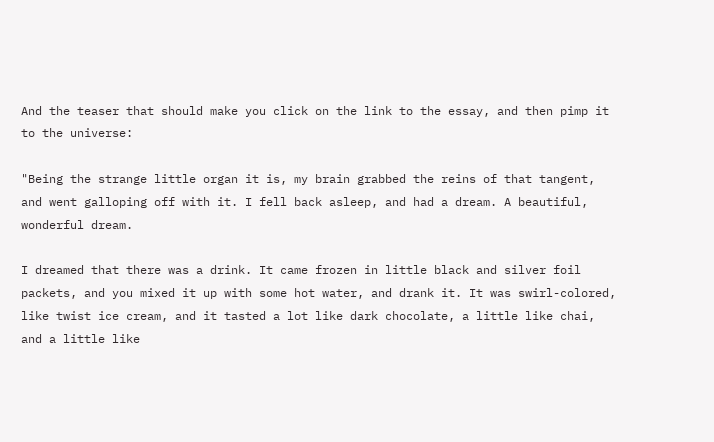And the teaser that should make you click on the link to the essay, and then pimp it to the universe:

"Being the strange little organ it is, my brain grabbed the reins of that tangent, and went galloping off with it. I fell back asleep, and had a dream. A beautiful, wonderful dream.

I dreamed that there was a drink. It came frozen in little black and silver foil packets, and you mixed it up with some hot water, and drank it. It was swirl-colored, like twist ice cream, and it tasted a lot like dark chocolate, a little like chai, and a little like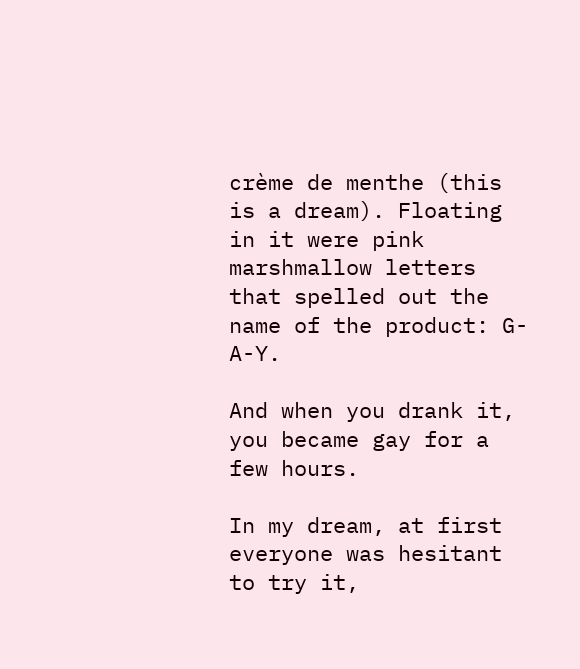crème de menthe (this is a dream). Floating in it were pink marshmallow letters that spelled out the name of the product: G-A-Y.

And when you drank it, you became gay for a few hours.

In my dream, at first everyone was hesitant to try it,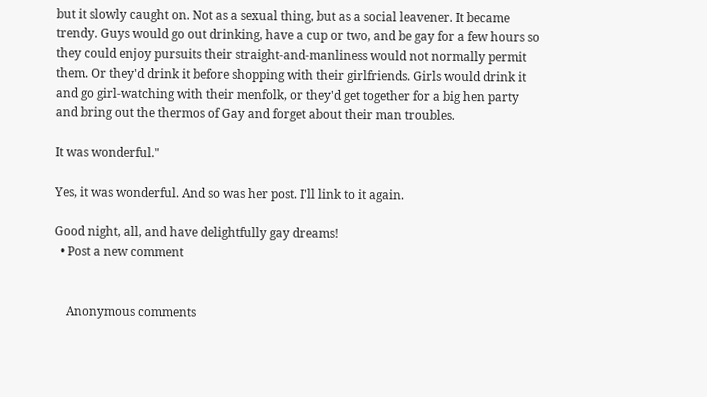but it slowly caught on. Not as a sexual thing, but as a social leavener. It became trendy. Guys would go out drinking, have a cup or two, and be gay for a few hours so they could enjoy pursuits their straight-and-manliness would not normally permit them. Or they'd drink it before shopping with their girlfriends. Girls would drink it and go girl-watching with their menfolk, or they'd get together for a big hen party and bring out the thermos of Gay and forget about their man troubles.

It was wonderful."

Yes, it was wonderful. And so was her post. I'll link to it again.

Good night, all, and have delightfully gay dreams!
  • Post a new comment


    Anonymous comments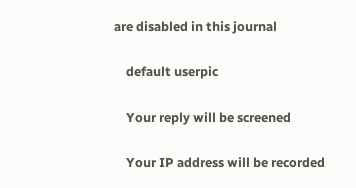are disabled in this journal

    default userpic

    Your reply will be screened

    Your IP address will be recorded